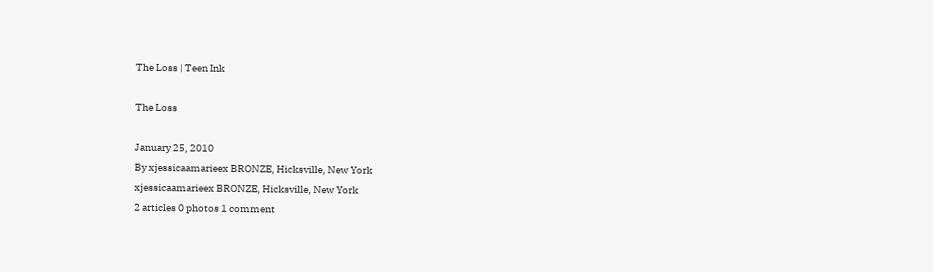The Loss | Teen Ink

The Loss

January 25, 2010
By xjessicaamarieex BRONZE, Hicksville, New York
xjessicaamarieex BRONZE, Hicksville, New York
2 articles 0 photos 1 comment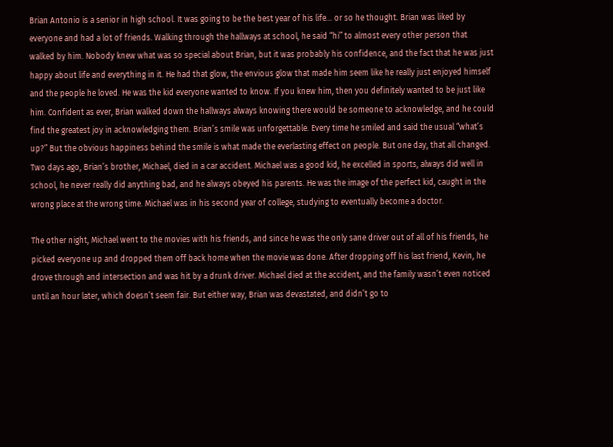Brian Antonio is a senior in high school. It was going to be the best year of his life… or so he thought. Brian was liked by everyone and had a lot of friends. Walking through the hallways at school, he said “hi” to almost every other person that walked by him. Nobody knew what was so special about Brian, but it was probably his confidence, and the fact that he was just happy about life and everything in it. He had that glow, the envious glow that made him seem like he really just enjoyed himself and the people he loved. He was the kid everyone wanted to know. If you knew him, then you definitely wanted to be just like him. Confident as ever, Brian walked down the hallways always knowing there would be someone to acknowledge, and he could find the greatest joy in acknowledging them. Brian’s smile was unforgettable. Every time he smiled and said the usual “what’s up?” But the obvious happiness behind the smile is what made the everlasting effect on people. But one day, that all changed. Two days ago, Brian’s brother, Michael, died in a car accident. Michael was a good kid, he excelled in sports, always did well in school, he never really did anything bad, and he always obeyed his parents. He was the image of the perfect kid, caught in the wrong place at the wrong time. Michael was in his second year of college, studying to eventually become a doctor.

The other night, Michael went to the movies with his friends, and since he was the only sane driver out of all of his friends, he picked everyone up and dropped them off back home when the movie was done. After dropping off his last friend, Kevin, he drove through and intersection and was hit by a drunk driver. Michael died at the accident, and the family wasn’t even noticed until an hour later, which doesn’t seem fair. But either way, Brian was devastated, and didn’t go to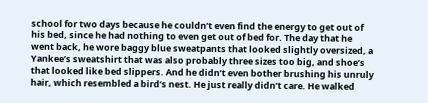school for two days because he couldn’t even find the energy to get out of his bed, since he had nothing to even get out of bed for. The day that he went back, he wore baggy blue sweatpants that looked slightly oversized, a Yankee’s sweatshirt that was also probably three sizes too big, and shoe’s that looked like bed slippers. And he didn’t even bother brushing his unruly hair, which resembled a bird’s nest. He just really didn’t care. He walked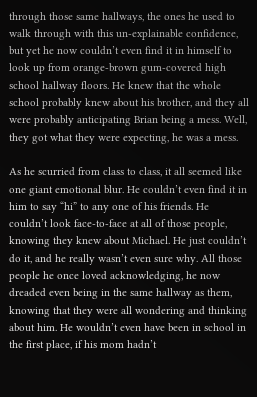through those same hallways, the ones he used to walk through with this un-explainable confidence, but yet he now couldn’t even find it in himself to look up from orange-brown gum-covered high school hallway floors. He knew that the whole school probably knew about his brother, and they all were probably anticipating Brian being a mess. Well, they got what they were expecting, he was a mess.

As he scurried from class to class, it all seemed like one giant emotional blur. He couldn’t even find it in him to say “hi” to any one of his friends. He couldn’t look face-to-face at all of those people, knowing they knew about Michael. He just couldn’t do it, and he really wasn’t even sure why. All those people he once loved acknowledging, he now dreaded even being in the same hallway as them, knowing that they were all wondering and thinking about him. He wouldn’t even have been in school in the first place, if his mom hadn’t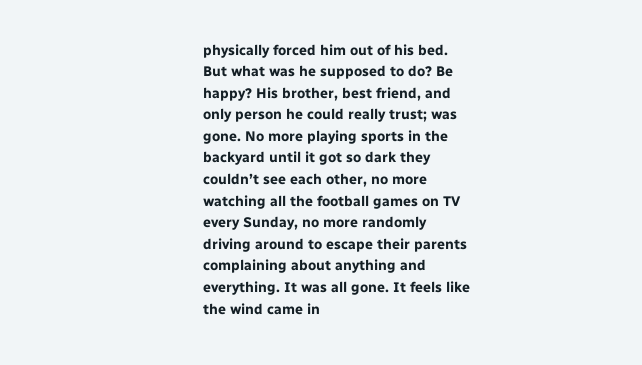physically forced him out of his bed. But what was he supposed to do? Be happy? His brother, best friend, and only person he could really trust; was gone. No more playing sports in the backyard until it got so dark they couldn’t see each other, no more watching all the football games on TV every Sunday, no more randomly driving around to escape their parents complaining about anything and everything. It was all gone. It feels like the wind came in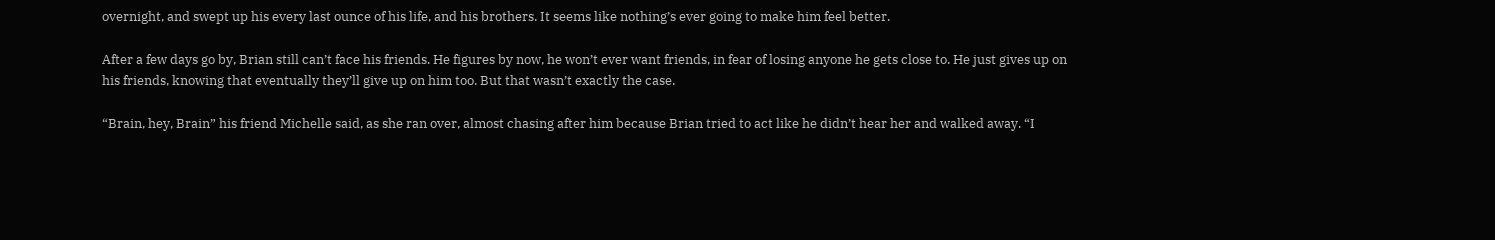overnight, and swept up his every last ounce of his life, and his brothers. It seems like nothing’s ever going to make him feel better.

After a few days go by, Brian still can’t face his friends. He figures by now, he won’t ever want friends, in fear of losing anyone he gets close to. He just gives up on his friends, knowing that eventually they’ll give up on him too. But that wasn’t exactly the case.

“Brain, hey, Brain” his friend Michelle said, as she ran over, almost chasing after him because Brian tried to act like he didn’t hear her and walked away. “I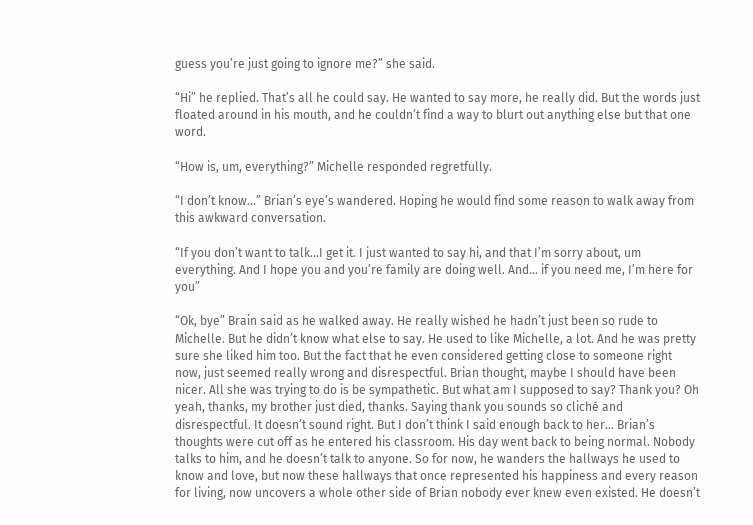guess you’re just going to ignore me?” she said.

“Hi” he replied. That’s all he could say. He wanted to say more, he really did. But the words just floated around in his mouth, and he couldn’t find a way to blurt out anything else but that one word.

“How is, um, everything?” Michelle responded regretfully.

“I don’t know…” Brian’s eye’s wandered. Hoping he would find some reason to walk away from this awkward conversation.

“If you don’t want to talk...I get it. I just wanted to say hi, and that I’m sorry about, um everything. And I hope you and you’re family are doing well. And… if you need me, I’m here for you”

“Ok, bye” Brain said as he walked away. He really wished he hadn’t just been so rude to Michelle. But he didn’t know what else to say. He used to like Michelle, a lot. And he was pretty sure she liked him too. But the fact that he even considered getting close to someone right now, just seemed really wrong and disrespectful. Brian thought, maybe I should have been nicer. All she was trying to do is be sympathetic. But what am I supposed to say? Thank you? Oh yeah, thanks, my brother just died, thanks. Saying thank you sounds so cliché and disrespectful. It doesn’t sound right. But I don’t think I said enough back to her… Brian’s thoughts were cut off as he entered his classroom. His day went back to being normal. Nobody talks to him, and he doesn’t talk to anyone. So for now, he wanders the hallways he used to know and love, but now these hallways that once represented his happiness and every reason for living, now uncovers a whole other side of Brian nobody ever knew even existed. He doesn’t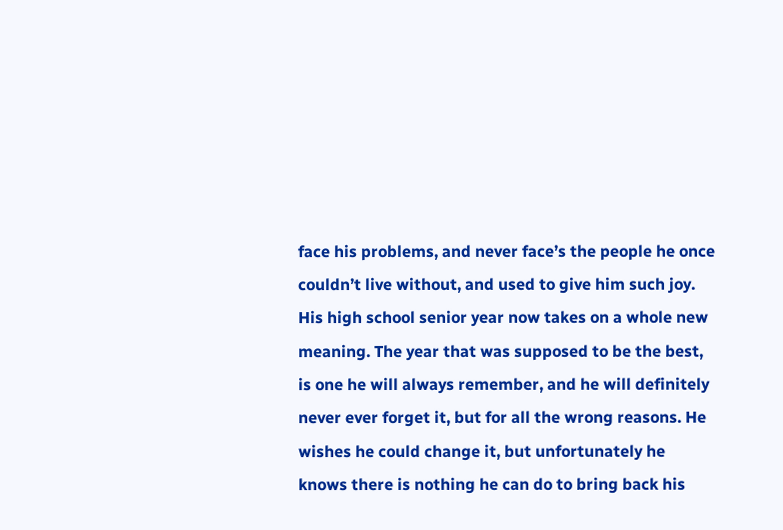face his problems, and never face’s the people he once couldn’t live without, and used to give him such joy. His high school senior year now takes on a whole new meaning. The year that was supposed to be the best, is one he will always remember, and he will definitely never ever forget it, but for all the wrong reasons. He wishes he could change it, but unfortunately he knows there is nothing he can do to bring back his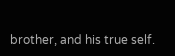brother, and his true self.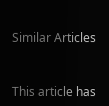Similar Articles


This article has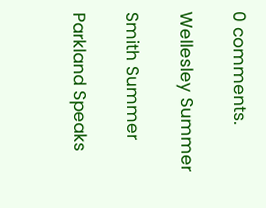0 comments.

Wellesley Summer

Smith Summer

Parkland Speaks